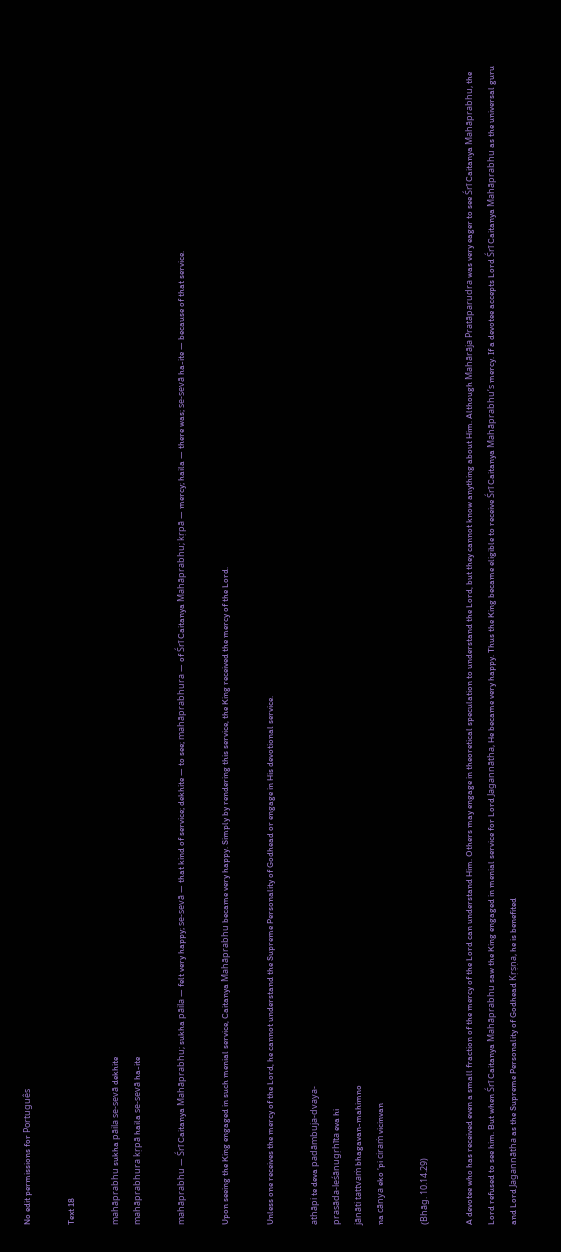No edit permissions for Português

Text 18

mahāprabhu sukha pāila se-sevā dekhite
mahāprabhura kṛpā haila se-sevā ha-ite

mahāprabhu — Śrī Caitanya Mahāprabhu; sukha pāila — felt very happy; se-sevā — that kind of service; dekhite — to see; mahāprabhura — of Śrī Caitanya Mahāprabhu; kṛpā — mercy; haila — there was; se-sevā ha-ite — because of that service.

Upon seeing the King engaged in such menial service, Caitanya Mahāprabhu became very happy. Simply by rendering this service, the King received the mercy of the Lord.

Unless one receives the mercy of the Lord, he cannot understand the Supreme Personality of Godhead or engage in His devotional service.

athāpi te deva padāmbuja-dvaya-
prasāda-leśānugṛhīta eva hi
jānāti tattvaṁ bhagavan-mahimno
na cānya eko ’pi ciraṁ vicinvan

(Bhāg. 10.14.29)

A devotee who has received even a small fraction of the mercy of the Lord can understand Him. Others may engage in theoretical speculation to understand the Lord, but they cannot know anything about Him. Although Mahārāja Pratāparudra was very eager to see Śrī Caitanya Mahāprabhu, the Lord refused to see him. But when Śrī Caitanya Mahāprabhu saw the King engaged in menial service for Lord Jagannātha, He became very happy. Thus the King became eligible to receive Śrī Caitanya Mahāprabhu’s mercy. If a devotee accepts Lord Śrī Caitanya Mahāprabhu as the universal guru and Lord Jagannātha as the Supreme Personality of Godhead Kṛṣṇa, he is benefited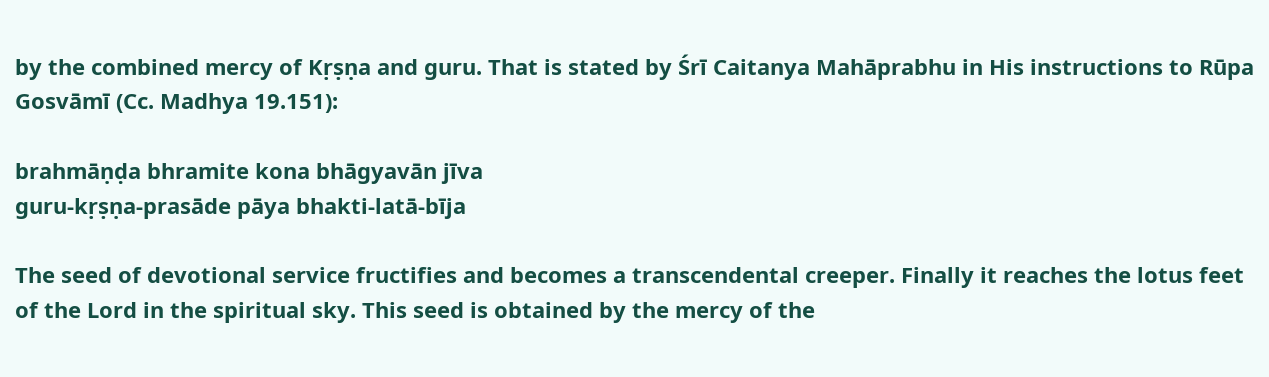by the combined mercy of Kṛṣṇa and guru. That is stated by Śrī Caitanya Mahāprabhu in His instructions to Rūpa Gosvāmī (Cc. Madhya 19.151):

brahmāṇḍa bhramite kona bhāgyavān jīva
guru-kṛṣṇa-prasāde pāya bhakti-latā-bīja

The seed of devotional service fructifies and becomes a transcendental creeper. Finally it reaches the lotus feet of the Lord in the spiritual sky. This seed is obtained by the mercy of the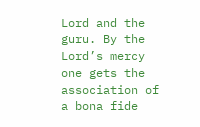Lord and the guru. By the Lord’s mercy one gets the association of a bona fide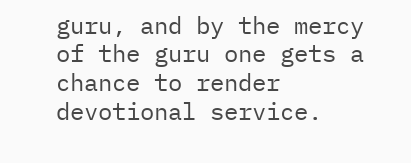guru, and by the mercy of the guru one gets a chance to render devotional service.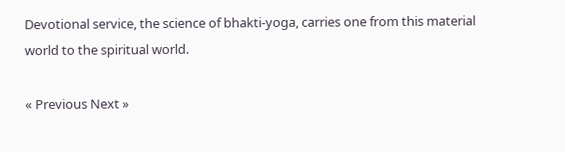Devotional service, the science of bhakti-yoga, carries one from this material world to the spiritual world.

« Previous Next »